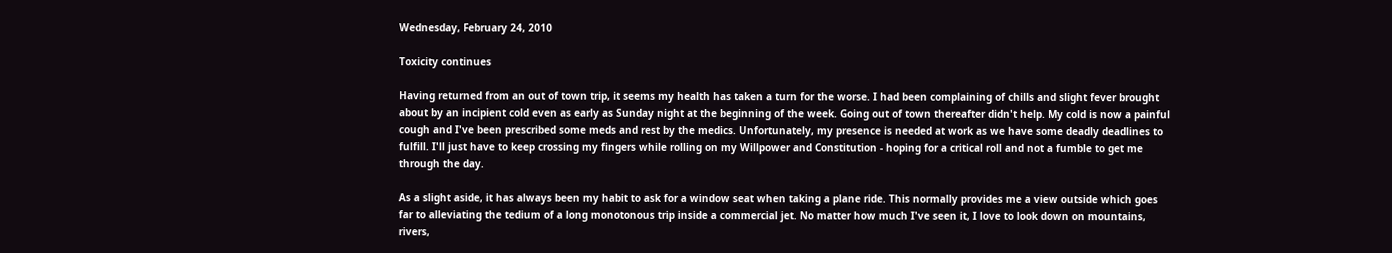Wednesday, February 24, 2010

Toxicity continues

Having returned from an out of town trip, it seems my health has taken a turn for the worse. I had been complaining of chills and slight fever brought about by an incipient cold even as early as Sunday night at the beginning of the week. Going out of town thereafter didn't help. My cold is now a painful cough and I've been prescribed some meds and rest by the medics. Unfortunately, my presence is needed at work as we have some deadly deadlines to fulfill. I'll just have to keep crossing my fingers while rolling on my Willpower and Constitution - hoping for a critical roll and not a fumble to get me through the day.

As a slight aside, it has always been my habit to ask for a window seat when taking a plane ride. This normally provides me a view outside which goes far to alleviating the tedium of a long monotonous trip inside a commercial jet. No matter how much I've seen it, I love to look down on mountains, rivers,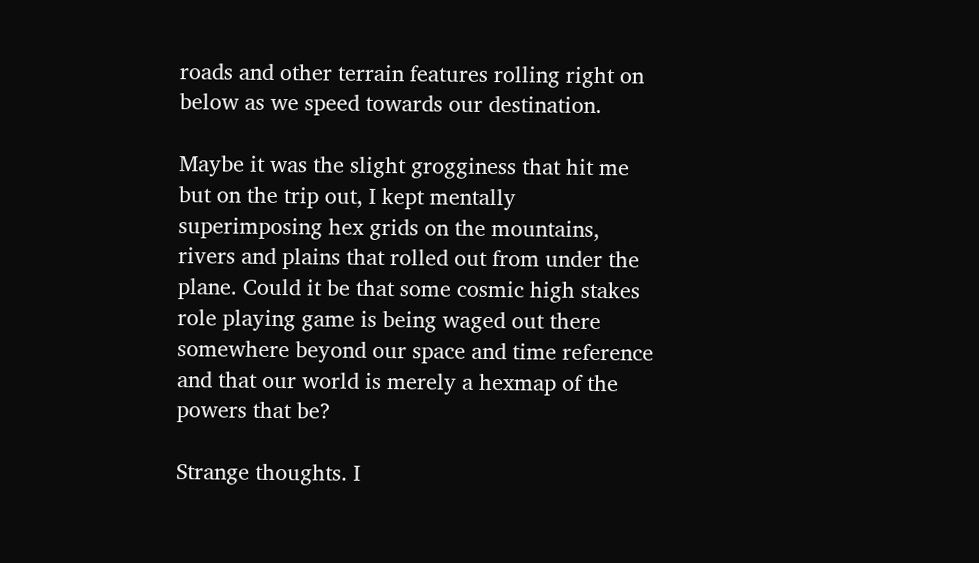roads and other terrain features rolling right on below as we speed towards our destination.

Maybe it was the slight grogginess that hit me but on the trip out, I kept mentally superimposing hex grids on the mountains, rivers and plains that rolled out from under the plane. Could it be that some cosmic high stakes role playing game is being waged out there somewhere beyond our space and time reference and that our world is merely a hexmap of the powers that be?

Strange thoughts. I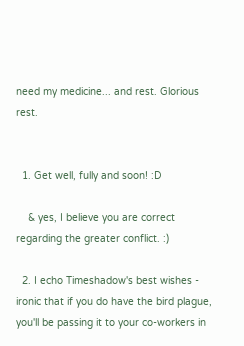need my medicine... and rest. Glorious rest.


  1. Get well, fully and soon! :D

    & yes, I believe you are correct regarding the greater conflict. :)

  2. I echo Timeshadow's best wishes - ironic that if you do have the bird plague, you'll be passing it to your co-workers in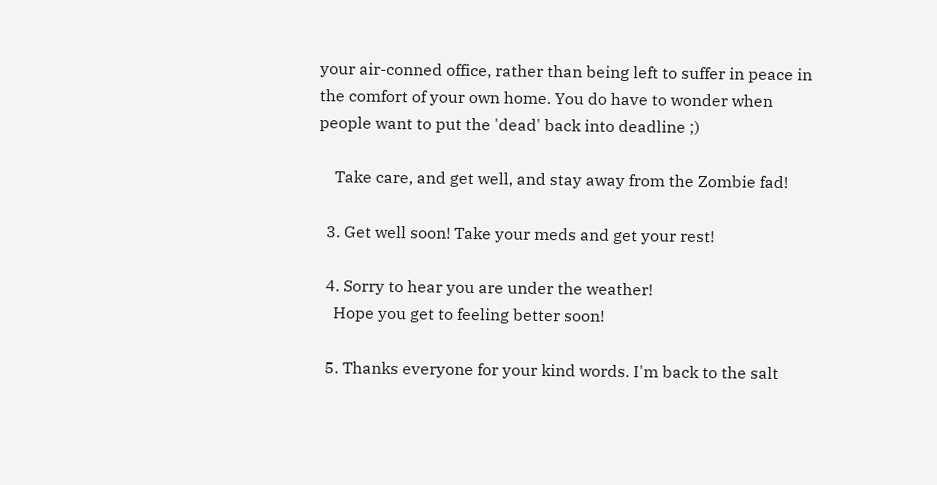your air-conned office, rather than being left to suffer in peace in the comfort of your own home. You do have to wonder when people want to put the 'dead' back into deadline ;)

    Take care, and get well, and stay away from the Zombie fad!

  3. Get well soon! Take your meds and get your rest!

  4. Sorry to hear you are under the weather!
    Hope you get to feeling better soon!

  5. Thanks everyone for your kind words. I'm back to the salt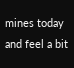mines today and feel a bit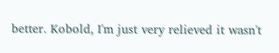better. Kobold, I'm just very relieved it wasn't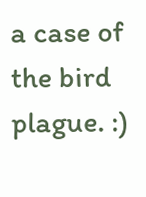a case of the bird plague. :)